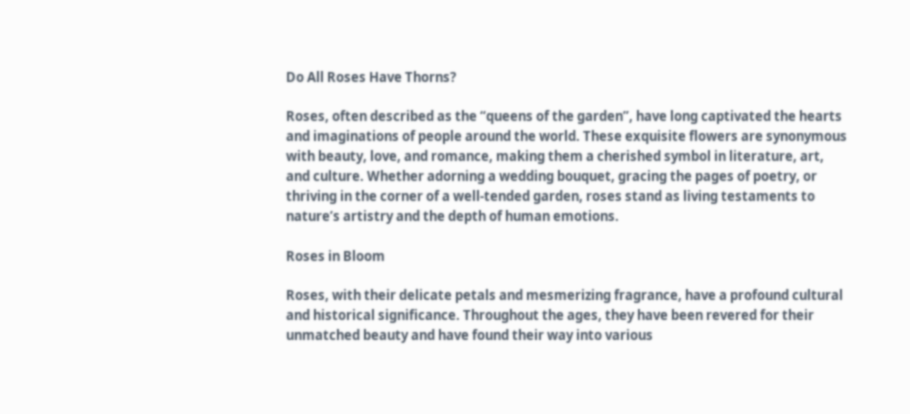Do All Roses Have Thorns?

Roses, often described as the “queens of the garden”, have long captivated the hearts and imaginations of people around the world. These exquisite flowers are synonymous with beauty, love, and romance, making them a cherished symbol in literature, art, and culture. Whether adorning a wedding bouquet, gracing the pages of poetry, or thriving in the corner of a well-tended garden, roses stand as living testaments to nature’s artistry and the depth of human emotions.

Roses in Bloom

Roses, with their delicate petals and mesmerizing fragrance, have a profound cultural and historical significance. Throughout the ages, they have been revered for their unmatched beauty and have found their way into various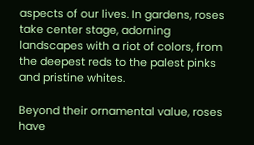aspects of our lives. In gardens, roses take center stage, adorning landscapes with a riot of colors, from the deepest reds to the palest pinks and pristine whites.

Beyond their ornamental value, roses have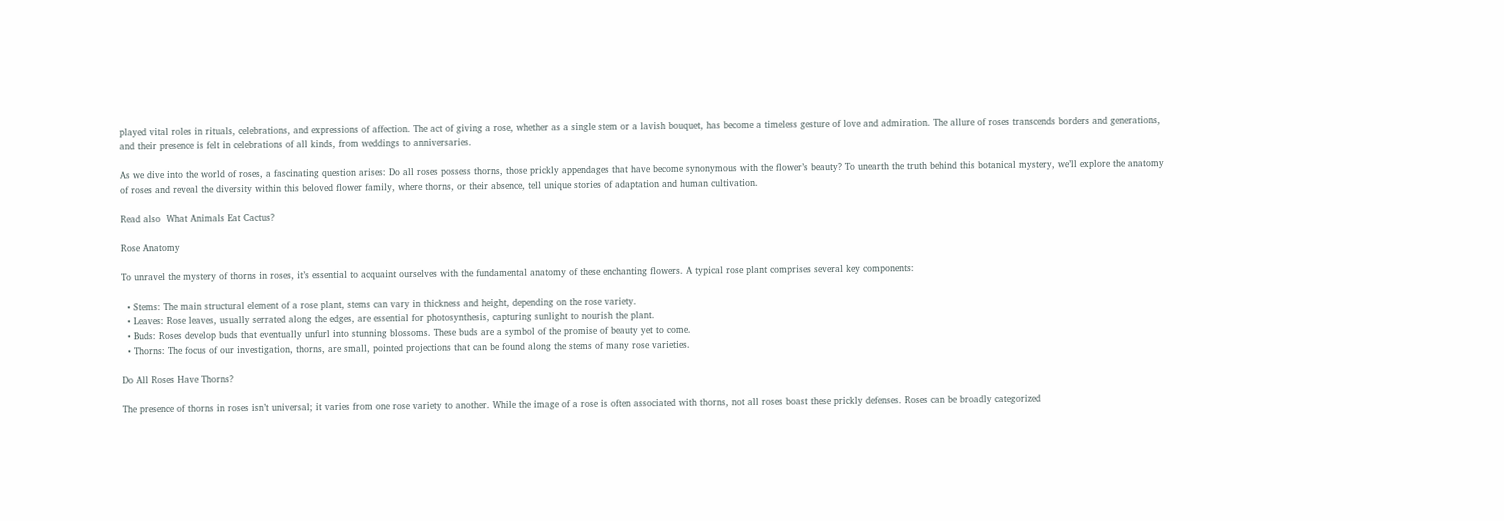played vital roles in rituals, celebrations, and expressions of affection. The act of giving a rose, whether as a single stem or a lavish bouquet, has become a timeless gesture of love and admiration. The allure of roses transcends borders and generations, and their presence is felt in celebrations of all kinds, from weddings to anniversaries.

As we dive into the world of roses, a fascinating question arises: Do all roses possess thorns, those prickly appendages that have become synonymous with the flower’s beauty? To unearth the truth behind this botanical mystery, we’ll explore the anatomy of roses and reveal the diversity within this beloved flower family, where thorns, or their absence, tell unique stories of adaptation and human cultivation.

Read also  What Animals Eat Cactus?

Rose Anatomy

To unravel the mystery of thorns in roses, it’s essential to acquaint ourselves with the fundamental anatomy of these enchanting flowers. A typical rose plant comprises several key components:

  • Stems: The main structural element of a rose plant, stems can vary in thickness and height, depending on the rose variety.
  • Leaves: Rose leaves, usually serrated along the edges, are essential for photosynthesis, capturing sunlight to nourish the plant.
  • Buds: Roses develop buds that eventually unfurl into stunning blossoms. These buds are a symbol of the promise of beauty yet to come.
  • Thorns: The focus of our investigation, thorns, are small, pointed projections that can be found along the stems of many rose varieties.

Do All Roses Have Thorns?

The presence of thorns in roses isn’t universal; it varies from one rose variety to another. While the image of a rose is often associated with thorns, not all roses boast these prickly defenses. Roses can be broadly categorized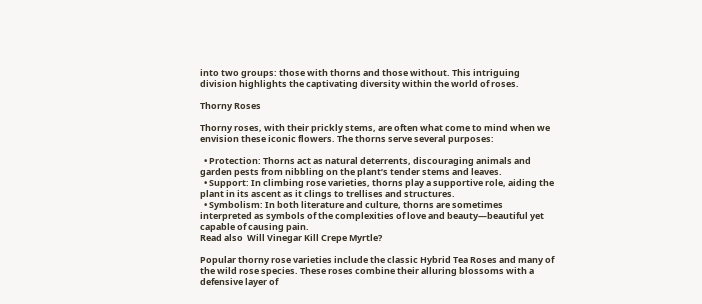into two groups: those with thorns and those without. This intriguing division highlights the captivating diversity within the world of roses.

Thorny Roses

Thorny roses, with their prickly stems, are often what come to mind when we envision these iconic flowers. The thorns serve several purposes:

  • Protection: Thorns act as natural deterrents, discouraging animals and garden pests from nibbling on the plant’s tender stems and leaves.
  • Support: In climbing rose varieties, thorns play a supportive role, aiding the plant in its ascent as it clings to trellises and structures.
  • Symbolism: In both literature and culture, thorns are sometimes interpreted as symbols of the complexities of love and beauty—beautiful yet capable of causing pain.
Read also  Will Vinegar Kill Crepe Myrtle?

Popular thorny rose varieties include the classic Hybrid Tea Roses and many of the wild rose species. These roses combine their alluring blossoms with a defensive layer of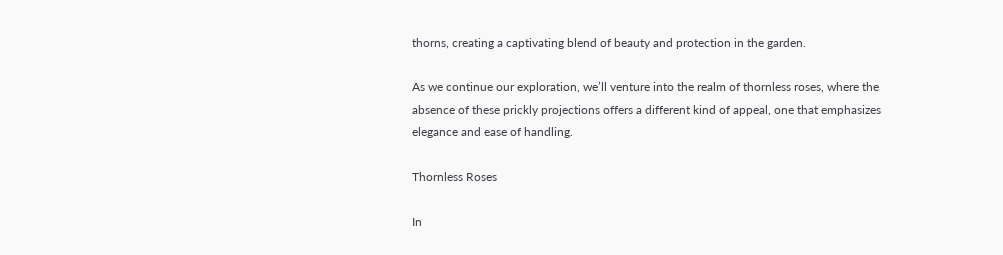thorns, creating a captivating blend of beauty and protection in the garden.

As we continue our exploration, we’ll venture into the realm of thornless roses, where the absence of these prickly projections offers a different kind of appeal, one that emphasizes elegance and ease of handling.

Thornless Roses

In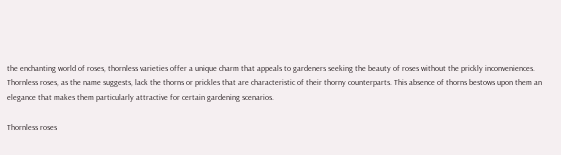the enchanting world of roses, thornless varieties offer a unique charm that appeals to gardeners seeking the beauty of roses without the prickly inconveniences. Thornless roses, as the name suggests, lack the thorns or prickles that are characteristic of their thorny counterparts. This absence of thorns bestows upon them an elegance that makes them particularly attractive for certain gardening scenarios.

Thornless roses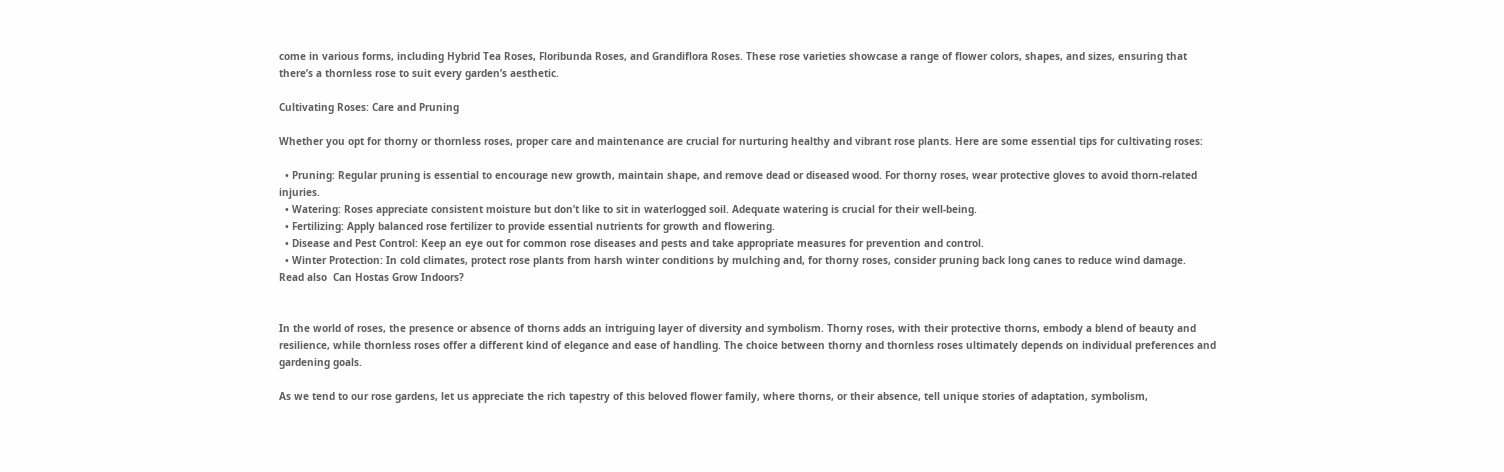come in various forms, including Hybrid Tea Roses, Floribunda Roses, and Grandiflora Roses. These rose varieties showcase a range of flower colors, shapes, and sizes, ensuring that there’s a thornless rose to suit every garden’s aesthetic.

Cultivating Roses: Care and Pruning

Whether you opt for thorny or thornless roses, proper care and maintenance are crucial for nurturing healthy and vibrant rose plants. Here are some essential tips for cultivating roses:

  • Pruning: Regular pruning is essential to encourage new growth, maintain shape, and remove dead or diseased wood. For thorny roses, wear protective gloves to avoid thorn-related injuries.
  • Watering: Roses appreciate consistent moisture but don’t like to sit in waterlogged soil. Adequate watering is crucial for their well-being.
  • Fertilizing: Apply balanced rose fertilizer to provide essential nutrients for growth and flowering.
  • Disease and Pest Control: Keep an eye out for common rose diseases and pests and take appropriate measures for prevention and control.
  • Winter Protection: In cold climates, protect rose plants from harsh winter conditions by mulching and, for thorny roses, consider pruning back long canes to reduce wind damage.
Read also  Can Hostas Grow Indoors?


In the world of roses, the presence or absence of thorns adds an intriguing layer of diversity and symbolism. Thorny roses, with their protective thorns, embody a blend of beauty and resilience, while thornless roses offer a different kind of elegance and ease of handling. The choice between thorny and thornless roses ultimately depends on individual preferences and gardening goals.

As we tend to our rose gardens, let us appreciate the rich tapestry of this beloved flower family, where thorns, or their absence, tell unique stories of adaptation, symbolism,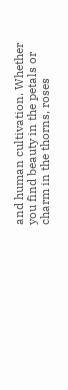and human cultivation. Whether you find beauty in the petals or charm in the thorns, roses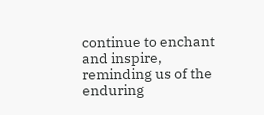continue to enchant and inspire, reminding us of the enduring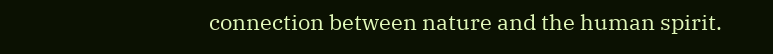connection between nature and the human spirit.